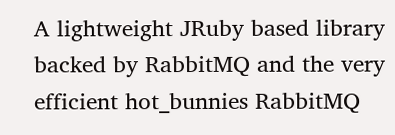A lightweight JRuby based library backed by RabbitMQ and the very efficient hot_bunnies RabbitMQ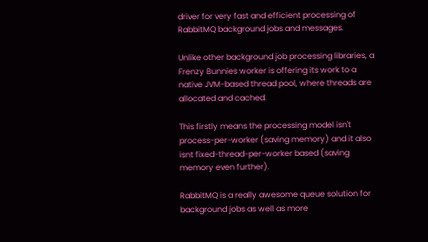driver for very fast and efficient processing of RabbitMQ background jobs and messages.

Unlike other background job processing libraries, a Frenzy Bunnies worker is offering its work to a native JVM-based thread pool, where threads are allocated and cached.

This firstly means the processing model isn't process-per-worker (saving memory) and it also isnt fixed-thread-per-worker based (saving memory even further).

RabbitMQ is a really awesome queue solution for background jobs as well as more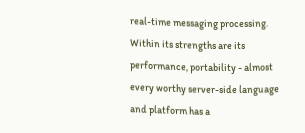real-time messaging processing. Within its strengths are its performance, portability - almost every worthy server-side language and platform has a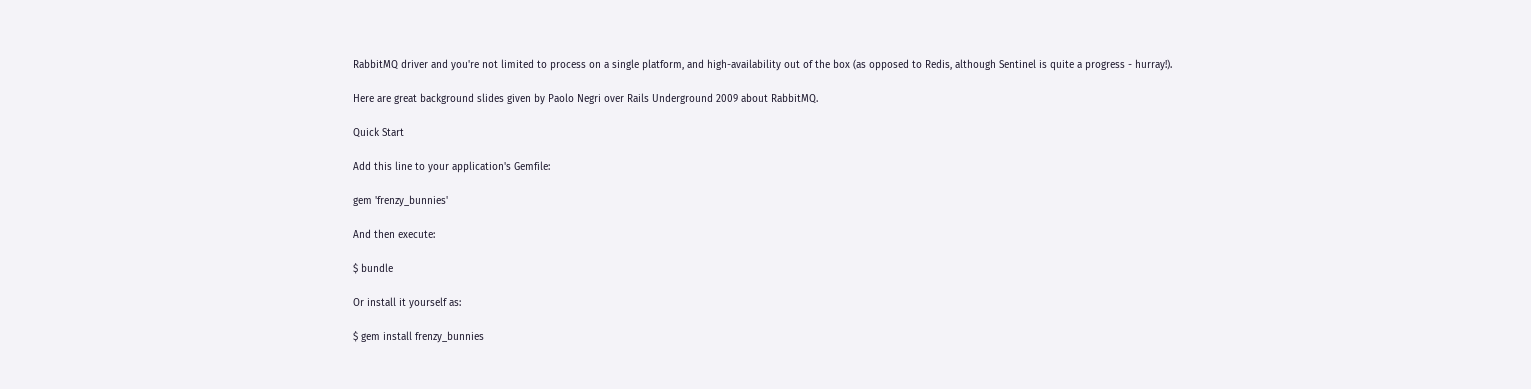RabbitMQ driver and you're not limited to process on a single platform, and high-availability out of the box (as opposed to Redis, although Sentinel is quite a progress - hurray!).

Here are great background slides given by Paolo Negri over Rails Underground 2009 about RabbitMQ.

Quick Start

Add this line to your application's Gemfile:

gem 'frenzy_bunnies'

And then execute:

$ bundle

Or install it yourself as:

$ gem install frenzy_bunnies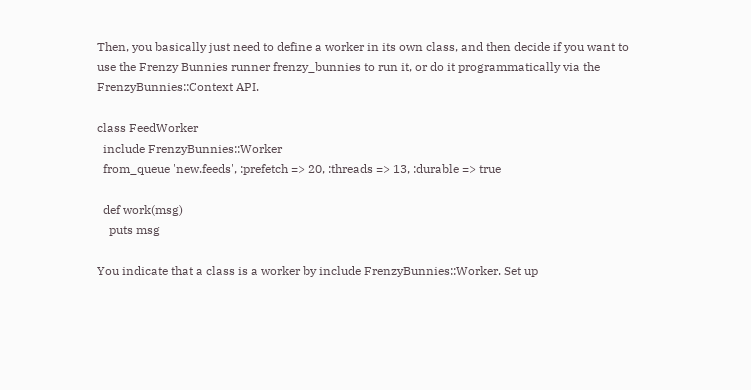Then, you basically just need to define a worker in its own class, and then decide if you want to use the Frenzy Bunnies runner frenzy_bunnies to run it, or do it programmatically via the FrenzyBunnies::Context API.

class FeedWorker
  include FrenzyBunnies::Worker
  from_queue 'new.feeds', :prefetch => 20, :threads => 13, :durable => true

  def work(msg)
    puts msg

You indicate that a class is a worker by include FrenzyBunnies::Worker. Set up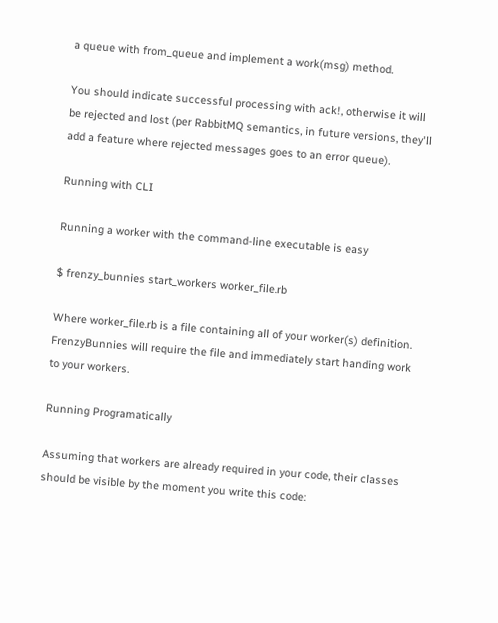a queue with from_queue and implement a work(msg) method.

You should indicate successful processing with ack!, otherwise it will be rejected and lost (per RabbitMQ semantics, in future versions, they'll add a feature where rejected messages goes to an error queue).

Running with CLI

Running a worker with the command-line executable is easy

$ frenzy_bunnies start_workers worker_file.rb

Where worker_file.rb is a file containing all of your worker(s) definition. FrenzyBunnies will require the file and immediately start handing work to your workers.

Running Programatically

Assuming that workers are already required in your code, their classes should be visible by the moment you write this code: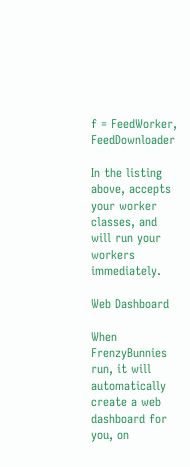f = FeedWorker, FeedDownloader

In the listing above, accepts your worker classes, and will run your workers immediately.

Web Dashboard

When FrenzyBunnies run, it will automatically create a web dashboard for you, on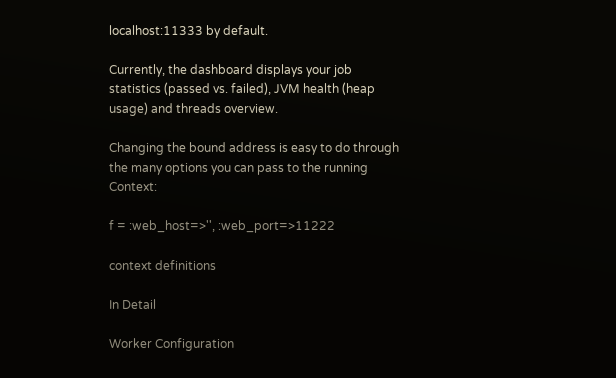localhost:11333 by default.

Currently, the dashboard displays your job statistics (passed vs. failed), JVM health (heap usage) and threads overview.

Changing the bound address is easy to do through the many options you can pass to the running Context:

f = :web_host=>'', :web_port=>11222

context definitions

In Detail

Worker Configuration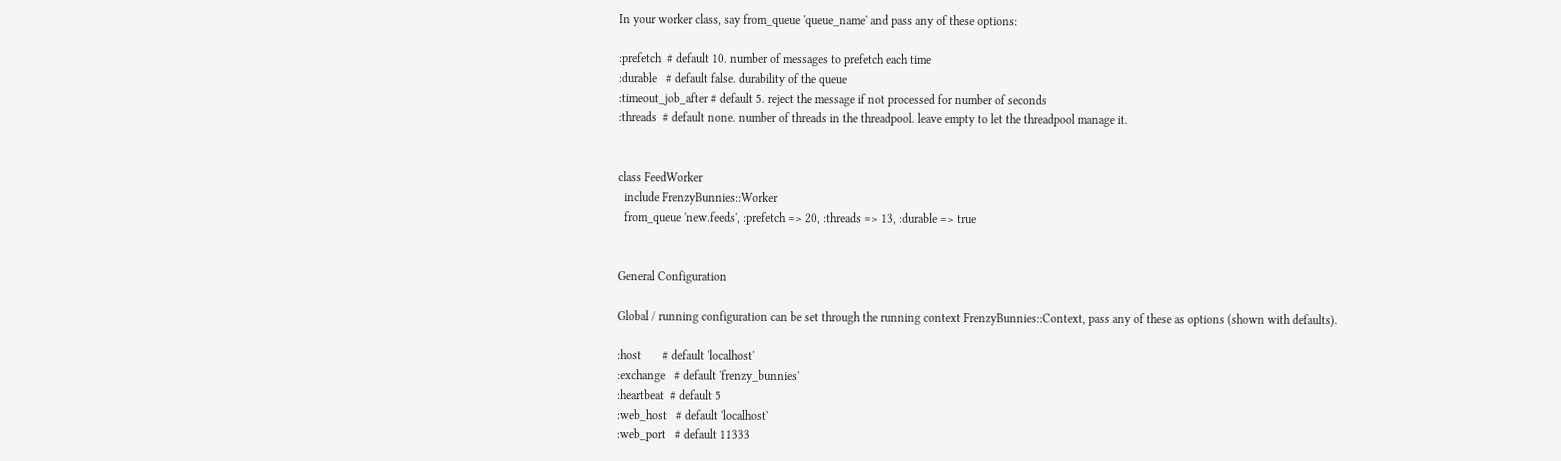In your worker class, say from_queue 'queue_name' and pass any of these options:

:prefetch  # default 10. number of messages to prefetch each time
:durable   # default false. durability of the queue
:timeout_job_after # default 5. reject the message if not processed for number of seconds
:threads  # default none. number of threads in the threadpool. leave empty to let the threadpool manage it.


class FeedWorker
  include FrenzyBunnies::Worker
  from_queue 'new.feeds', :prefetch => 20, :threads => 13, :durable => true


General Configuration

Global / running configuration can be set through the running context FrenzyBunnies::Context, pass any of these as options (shown with defaults).

:host       # default 'localhost'
:exchange   # default 'frenzy_bunnies'
:heartbeat  # default 5
:web_host   # default 'localhost'
:web_port   # default 11333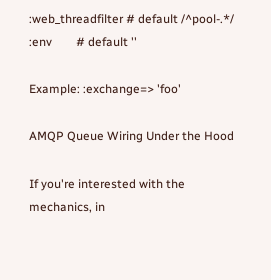:web_threadfilter # default /^pool-.*/
:env        # default ''

Example: :exchange=> 'foo'

AMQP Queue Wiring Under the Hood

If you're interested with the mechanics, in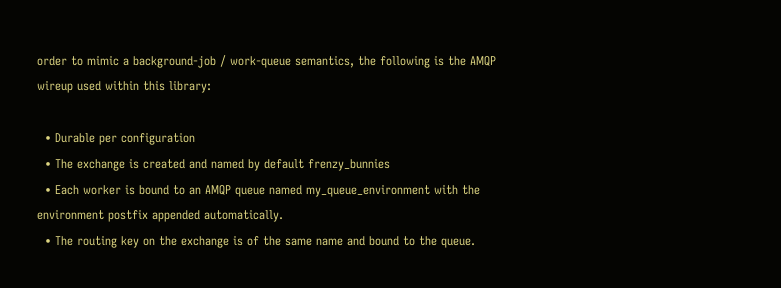order to mimic a background-job / work-queue semantics, the following is the AMQP wireup used within this library:

  • Durable per configuration
  • The exchange is created and named by default frenzy_bunnies
  • Each worker is bound to an AMQP queue named my_queue_environment with the environment postfix appended automatically.
  • The routing key on the exchange is of the same name and bound to the queue.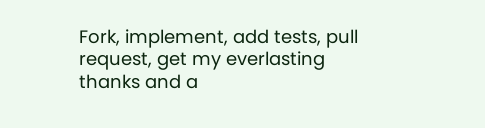Fork, implement, add tests, pull request, get my everlasting thanks and a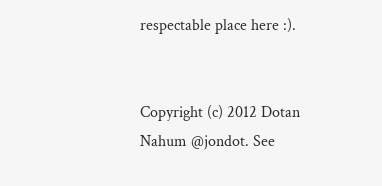respectable place here :).


Copyright (c) 2012 Dotan Nahum @jondot. See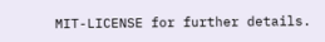MIT-LICENSE for further details.